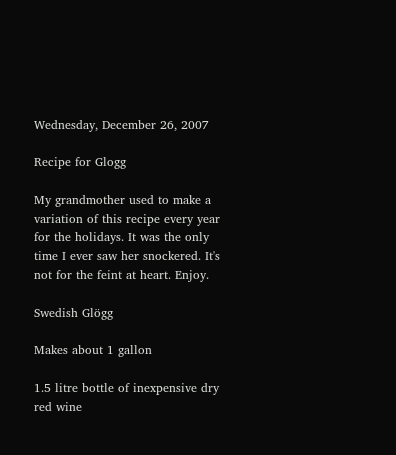Wednesday, December 26, 2007

Recipe for Glogg

My grandmother used to make a variation of this recipe every year for the holidays. It was the only time I ever saw her snockered. It's not for the feint at heart. Enjoy.

Swedish Glögg

Makes about 1 gallon

1.5 litre bottle of inexpensive dry red wine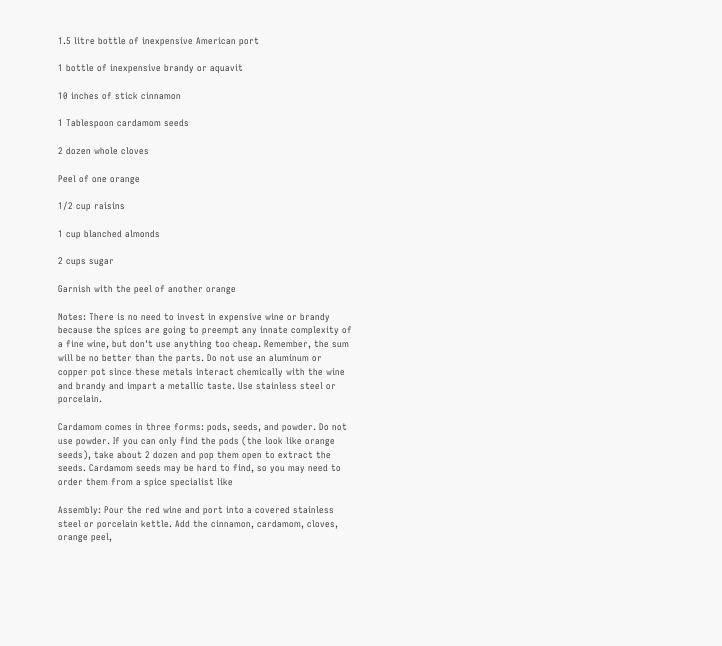1.5 litre bottle of inexpensive American port

1 bottle of inexpensive brandy or aquavit

10 inches of stick cinnamon

1 Tablespoon cardamom seeds

2 dozen whole cloves

Peel of one orange

1/2 cup raisins

1 cup blanched almonds

2 cups sugar

Garnish with the peel of another orange

Notes: There is no need to invest in expensive wine or brandy because the spices are going to preempt any innate complexity of a fine wine, but don't use anything too cheap. Remember, the sum will be no better than the parts. Do not use an aluminum or copper pot since these metals interact chemically with the wine and brandy and impart a metallic taste. Use stainless steel or porcelain.

Cardamom comes in three forms: pods, seeds, and powder. Do not use powder. If you can only find the pods (the look like orange seeds), take about 2 dozen and pop them open to extract the seeds. Cardamom seeds may be hard to find, so you may need to order them from a spice specialist like

Assembly: Pour the red wine and port into a covered stainless steel or porcelain kettle. Add the cinnamon, cardamom, cloves, orange peel,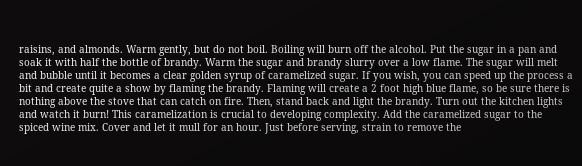raisins, and almonds. Warm gently, but do not boil. Boiling will burn off the alcohol. Put the sugar in a pan and soak it with half the bottle of brandy. Warm the sugar and brandy slurry over a low flame. The sugar will melt and bubble until it becomes a clear golden syrup of caramelized sugar. If you wish, you can speed up the process a bit and create quite a show by flaming the brandy. Flaming will create a 2 foot high blue flame, so be sure there is nothing above the stove that can catch on fire. Then, stand back and light the brandy. Turn out the kitchen lights and watch it burn! This caramelization is crucial to developing complexity. Add the caramelized sugar to the spiced wine mix. Cover and let it mull for an hour. Just before serving, strain to remove the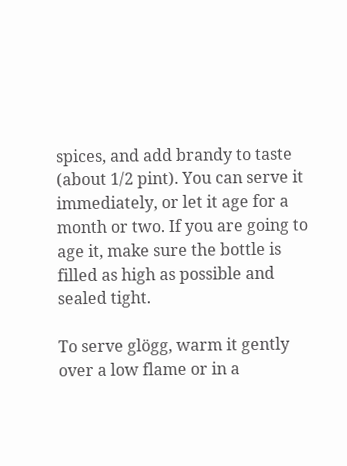spices, and add brandy to taste (about 1/2 pint). You can serve it immediately, or let it age for a month or two. If you are going to age it, make sure the bottle is filled as high as possible and sealed tight.

To serve glögg, warm it gently over a low flame or in a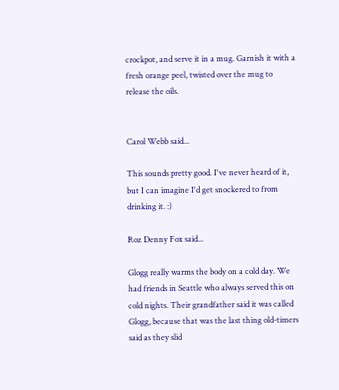crockpot, and serve it in a mug. Garnish it with a fresh orange peel, twisted over the mug to release the oils.


Carol Webb said...

This sounds pretty good. I've never heard of it, but I can imagine I'd get snockered to from drinking it. :)

Roz Denny Fox said...

Glogg really warms the body on a cold day. We had friends in Seattle who always served this on cold nights. Their grandfather said it was called Glogg, because that was the last thing old-timers said as they slid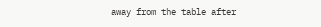away from the table after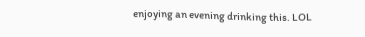enjoying an evening drinking this. LOL